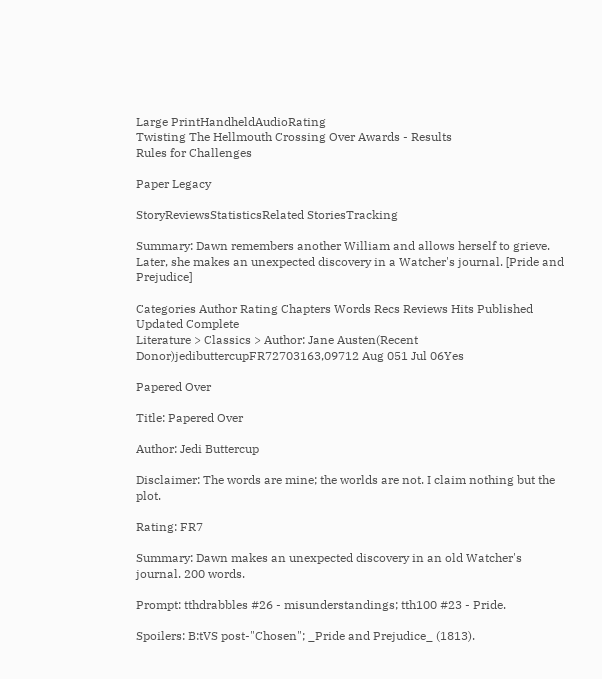Large PrintHandheldAudioRating
Twisting The Hellmouth Crossing Over Awards - Results
Rules for Challenges

Paper Legacy

StoryReviewsStatisticsRelated StoriesTracking

Summary: Dawn remembers another William and allows herself to grieve. Later, she makes an unexpected discovery in a Watcher's journal. [Pride and Prejudice]

Categories Author Rating Chapters Words Recs Reviews Hits Published Updated Complete
Literature > Classics > Author: Jane Austen(Recent Donor)jedibuttercupFR72703163,09712 Aug 051 Jul 06Yes

Papered Over

Title: Papered Over

Author: Jedi Buttercup

Disclaimer: The words are mine; the worlds are not. I claim nothing but the plot.

Rating: FR7

Summary: Dawn makes an unexpected discovery in an old Watcher's journal. 200 words.

Prompt: tthdrabbles #26 - misunderstandings; tth100 #23 - Pride.

Spoilers: B:tVS post-"Chosen"; _Pride and Prejudice_ (1813).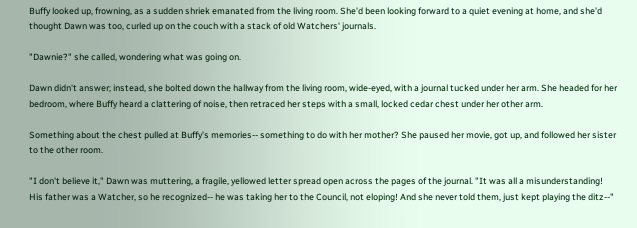Buffy looked up, frowning, as a sudden shriek emanated from the living room. She'd been looking forward to a quiet evening at home, and she'd thought Dawn was too, curled up on the couch with a stack of old Watchers' journals.

"Dawnie?" she called, wondering what was going on.

Dawn didn't answer; instead, she bolted down the hallway from the living room, wide-eyed, with a journal tucked under her arm. She headed for her bedroom, where Buffy heard a clattering of noise, then retraced her steps with a small, locked cedar chest under her other arm.

Something about the chest pulled at Buffy's memories-- something to do with her mother? She paused her movie, got up, and followed her sister to the other room.

"I don't believe it," Dawn was muttering, a fragile, yellowed letter spread open across the pages of the journal. "It was all a misunderstanding! His father was a Watcher, so he recognized-- he was taking her to the Council, not eloping! And she never told them, just kept playing the ditz--"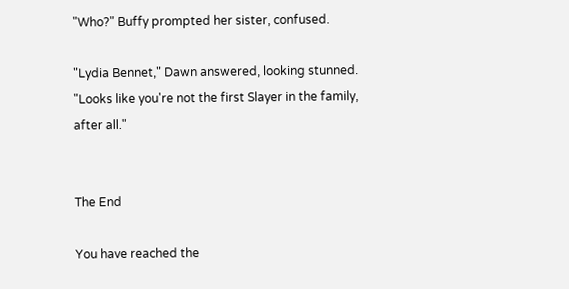"Who?" Buffy prompted her sister, confused.

"Lydia Bennet," Dawn answered, looking stunned. "Looks like you're not the first Slayer in the family, after all."


The End

You have reached the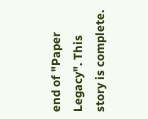end of "Paper Legacy". This story is complete.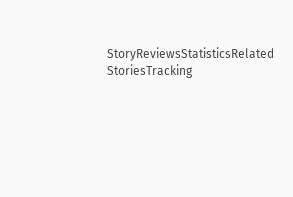StoryReviewsStatisticsRelated StoriesTracking